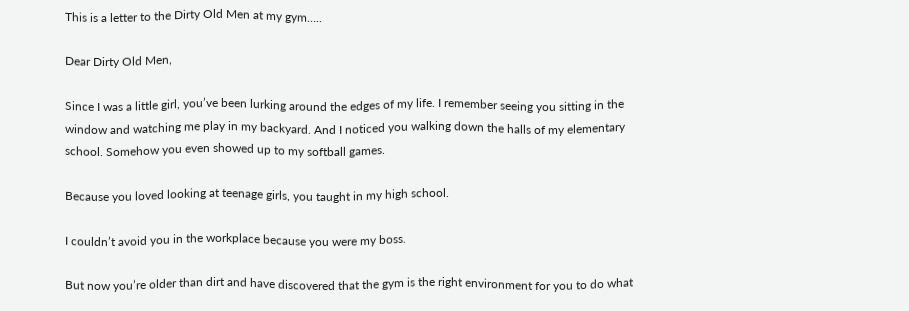This is a letter to the Dirty Old Men at my gym…..

Dear Dirty Old Men,

Since I was a little girl, you’ve been lurking around the edges of my life. I remember seeing you sitting in the window and watching me play in my backyard. And I noticed you walking down the halls of my elementary school. Somehow you even showed up to my softball games.

Because you loved looking at teenage girls, you taught in my high school.

I couldn’t avoid you in the workplace because you were my boss.

But now you’re older than dirt and have discovered that the gym is the right environment for you to do what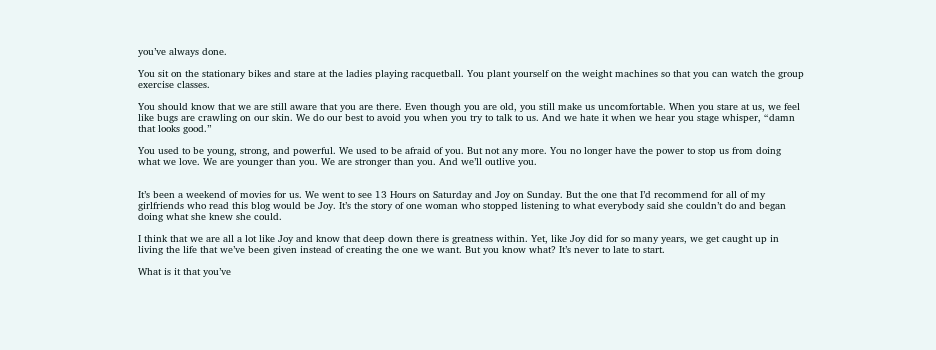you’ve always done.

You sit on the stationary bikes and stare at the ladies playing racquetball. You plant yourself on the weight machines so that you can watch the group exercise classes.

You should know that we are still aware that you are there. Even though you are old, you still make us uncomfortable. When you stare at us, we feel like bugs are crawling on our skin. We do our best to avoid you when you try to talk to us. And we hate it when we hear you stage whisper, “damn that looks good.”

You used to be young, strong, and powerful. We used to be afraid of you. But not any more. You no longer have the power to stop us from doing what we love. We are younger than you. We are stronger than you. And we’ll outlive you.


It’s been a weekend of movies for us. We went to see 13 Hours on Saturday and Joy on Sunday. But the one that I’d recommend for all of my girlfriends who read this blog would be Joy. It’s the story of one woman who stopped listening to what everybody said she couldn’t do and began doing what she knew she could.

I think that we are all a lot like Joy and know that deep down there is greatness within. Yet, like Joy did for so many years, we get caught up in living the life that we’ve been given instead of creating the one we want. But you know what? It’s never to late to start.

What is it that you’ve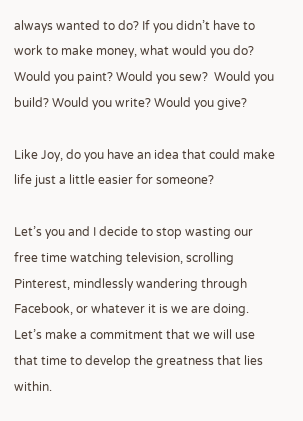always wanted to do? If you didn’t have to work to make money, what would you do? Would you paint? Would you sew?  Would you build? Would you write? Would you give?

Like Joy, do you have an idea that could make life just a little easier for someone?

Let’s you and I decide to stop wasting our free time watching television, scrolling Pinterest, mindlessly wandering through Facebook, or whatever it is we are doing. Let’s make a commitment that we will use  that time to develop the greatness that lies within.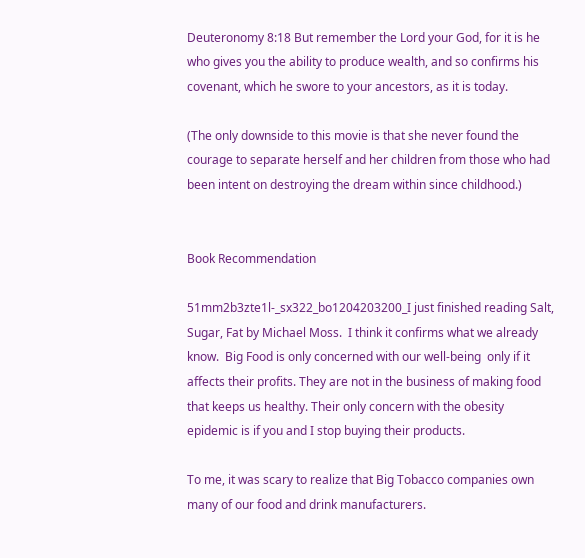Deuteronomy 8:18 But remember the Lord your God, for it is he who gives you the ability to produce wealth, and so confirms his covenant, which he swore to your ancestors, as it is today.

(The only downside to this movie is that she never found the courage to separate herself and her children from those who had been intent on destroying the dream within since childhood.)


Book Recommendation

51mm2b3zte1l-_sx322_bo1204203200_I just finished reading Salt, Sugar, Fat by Michael Moss.  I think it confirms what we already know.  Big Food is only concerned with our well-being  only if it affects their profits. They are not in the business of making food that keeps us healthy. Their only concern with the obesity epidemic is if you and I stop buying their products.

To me, it was scary to realize that Big Tobacco companies own many of our food and drink manufacturers.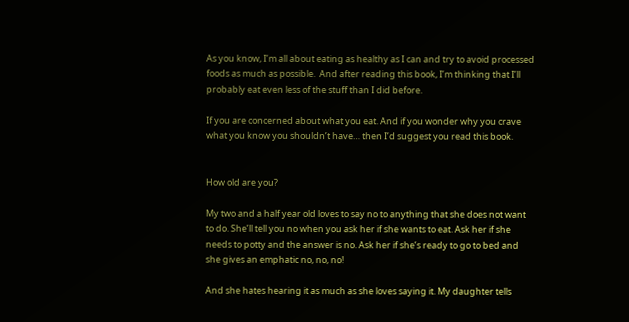As you know, I’m all about eating as healthy as I can and try to avoid processed foods as much as possible.  And after reading this book, I’m thinking that I’ll probably eat even less of the stuff than I did before.

If you are concerned about what you eat. And if you wonder why you crave what you know you shouldn’t have… then I’d suggest you read this book.


How old are you?

My two and a half year old loves to say no to anything that she does not want to do. She’ll tell you no when you ask her if she wants to eat. Ask her if she needs to potty and the answer is no. Ask her if she’s ready to go to bed and she gives an emphatic no, no, no!

And she hates hearing it as much as she loves saying it. My daughter tells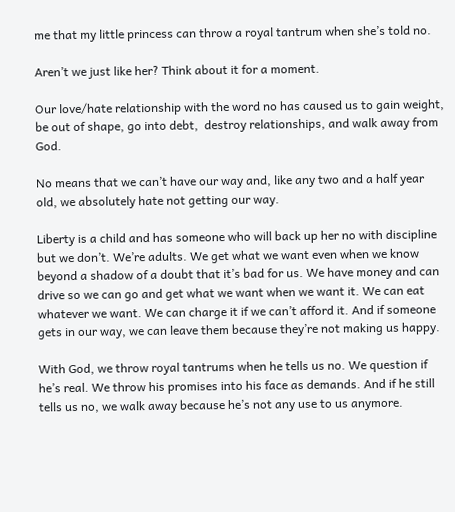me that my little princess can throw a royal tantrum when she’s told no.

Aren’t we just like her? Think about it for a moment.

Our love/hate relationship with the word no has caused us to gain weight, be out of shape, go into debt,  destroy relationships, and walk away from God.

No means that we can’t have our way and, like any two and a half year old, we absolutely hate not getting our way.

Liberty is a child and has someone who will back up her no with discipline but we don’t. We’re adults. We get what we want even when we know beyond a shadow of a doubt that it’s bad for us. We have money and can drive so we can go and get what we want when we want it. We can eat whatever we want. We can charge it if we can’t afford it. And if someone gets in our way, we can leave them because they’re not making us happy.

With God, we throw royal tantrums when he tells us no. We question if he’s real. We throw his promises into his face as demands. And if he still tells us no, we walk away because he’s not any use to us anymore.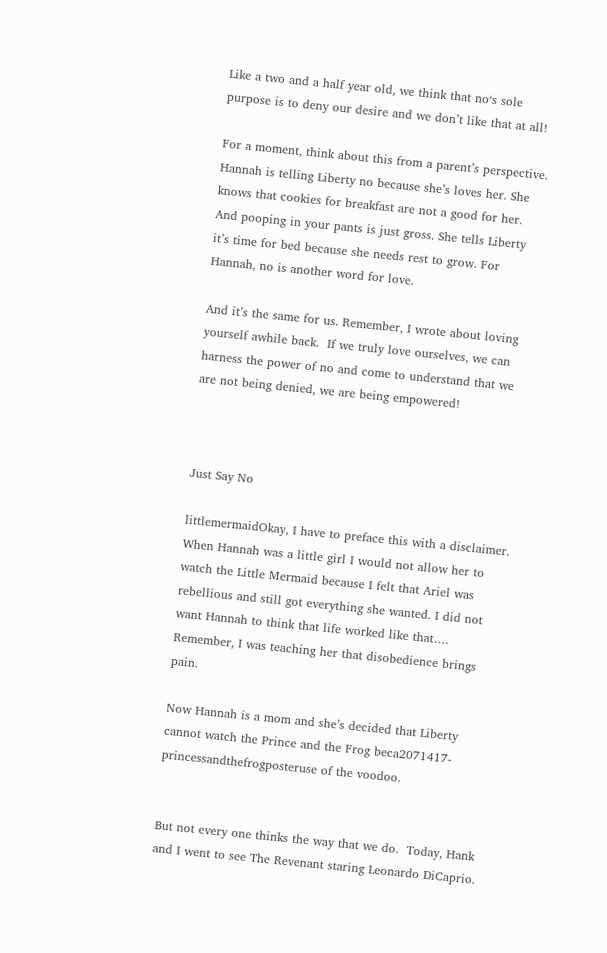Like a two and a half year old, we think that no‘s sole purpose is to deny our desire and we don’t like that at all!

For a moment, think about this from a parent’s perspective. Hannah is telling Liberty no because she’s loves her. She knows that cookies for breakfast are not a good for her. And pooping in your pants is just gross. She tells Liberty it’s time for bed because she needs rest to grow. For Hannah, no is another word for love.

And it’s the same for us. Remember, I wrote about loving yourself awhile back.  If we truly love ourselves, we can harness the power of no and come to understand that we are not being denied, we are being empowered!



Just Say No

littlemermaidOkay, I have to preface this with a disclaimer. When Hannah was a little girl I would not allow her to watch the Little Mermaid because I felt that Ariel was rebellious and still got everything she wanted. I did not want Hannah to think that life worked like that…. Remember, I was teaching her that disobedience brings pain.

Now Hannah is a mom and she’s decided that Liberty cannot watch the Prince and the Frog beca2071417-princessandthefrogposteruse of the voodoo.


But not every one thinks the way that we do.  Today, Hank and I went to see The Revenant staring Leonardo DiCaprio.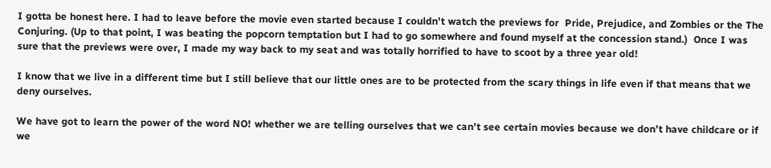I gotta be honest here. I had to leave before the movie even started because I couldn’t watch the previews for  Pride, Prejudice, and Zombies or the The Conjuring. (Up to that point, I was beating the popcorn temptation but I had to go somewhere and found myself at the concession stand.)  Once I was sure that the previews were over, I made my way back to my seat and was totally horrified to have to scoot by a three year old!

I know that we live in a different time but I still believe that our little ones are to be protected from the scary things in life even if that means that we deny ourselves.

We have got to learn the power of the word NO! whether we are telling ourselves that we can’t see certain movies because we don’t have childcare or if we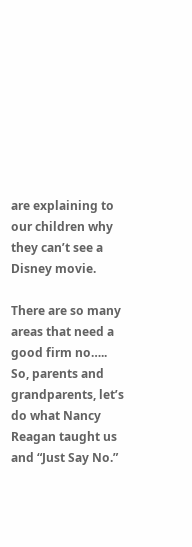are explaining to our children why they can’t see a Disney movie.

There are so many areas that need a good firm no….. So, parents and grandparents, let’s do what Nancy Reagan taught us and “Just Say No.”